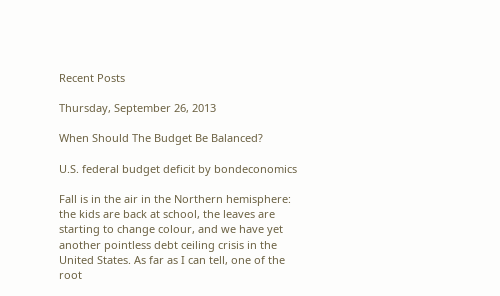Recent Posts

Thursday, September 26, 2013

When Should The Budget Be Balanced?

U.S. federal budget deficit by bondeconomics

Fall is in the air in the Northern hemisphere: the kids are back at school, the leaves are starting to change colour, and we have yet another pointless debt ceiling crisis in the United States. As far as I can tell, one of the root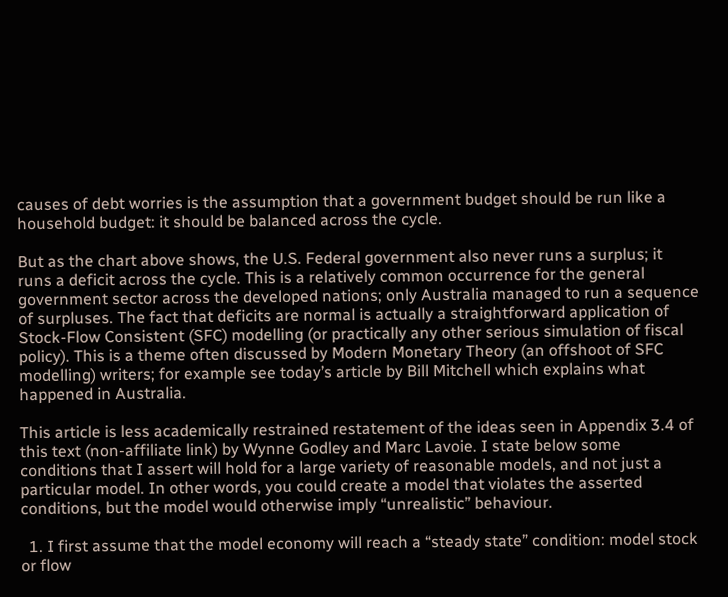causes of debt worries is the assumption that a government budget should be run like a household budget: it should be balanced across the cycle.

But as the chart above shows, the U.S. Federal government also never runs a surplus; it runs a deficit across the cycle. This is a relatively common occurrence for the general government sector across the developed nations; only Australia managed to run a sequence of surpluses. The fact that deficits are normal is actually a straightforward application of Stock-Flow Consistent (SFC) modelling (or practically any other serious simulation of fiscal policy). This is a theme often discussed by Modern Monetary Theory (an offshoot of SFC modelling) writers; for example see today’s article by Bill Mitchell which explains what happened in Australia.

This article is less academically restrained restatement of the ideas seen in Appendix 3.4 of this text (non-affiliate link) by Wynne Godley and Marc Lavoie. I state below some conditions that I assert will hold for a large variety of reasonable models, and not just a particular model. In other words, you could create a model that violates the asserted conditions, but the model would otherwise imply “unrealistic” behaviour.

  1. I first assume that the model economy will reach a “steady state” condition: model stock or flow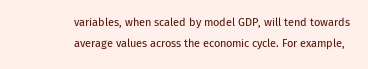variables, when scaled by model GDP, will tend towards average values across the economic cycle. For example,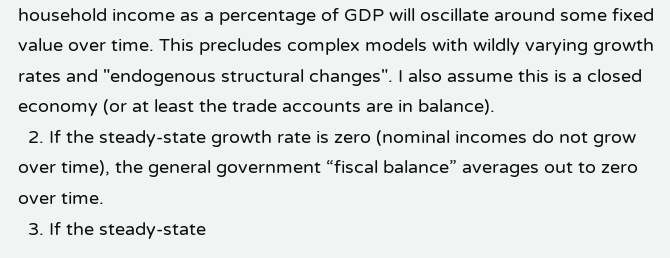household income as a percentage of GDP will oscillate around some fixed value over time. This precludes complex models with wildly varying growth rates and "endogenous structural changes". I also assume this is a closed economy (or at least the trade accounts are in balance).
  2. If the steady-state growth rate is zero (nominal incomes do not grow over time), the general government “fiscal balance” averages out to zero over time.
  3. If the steady-state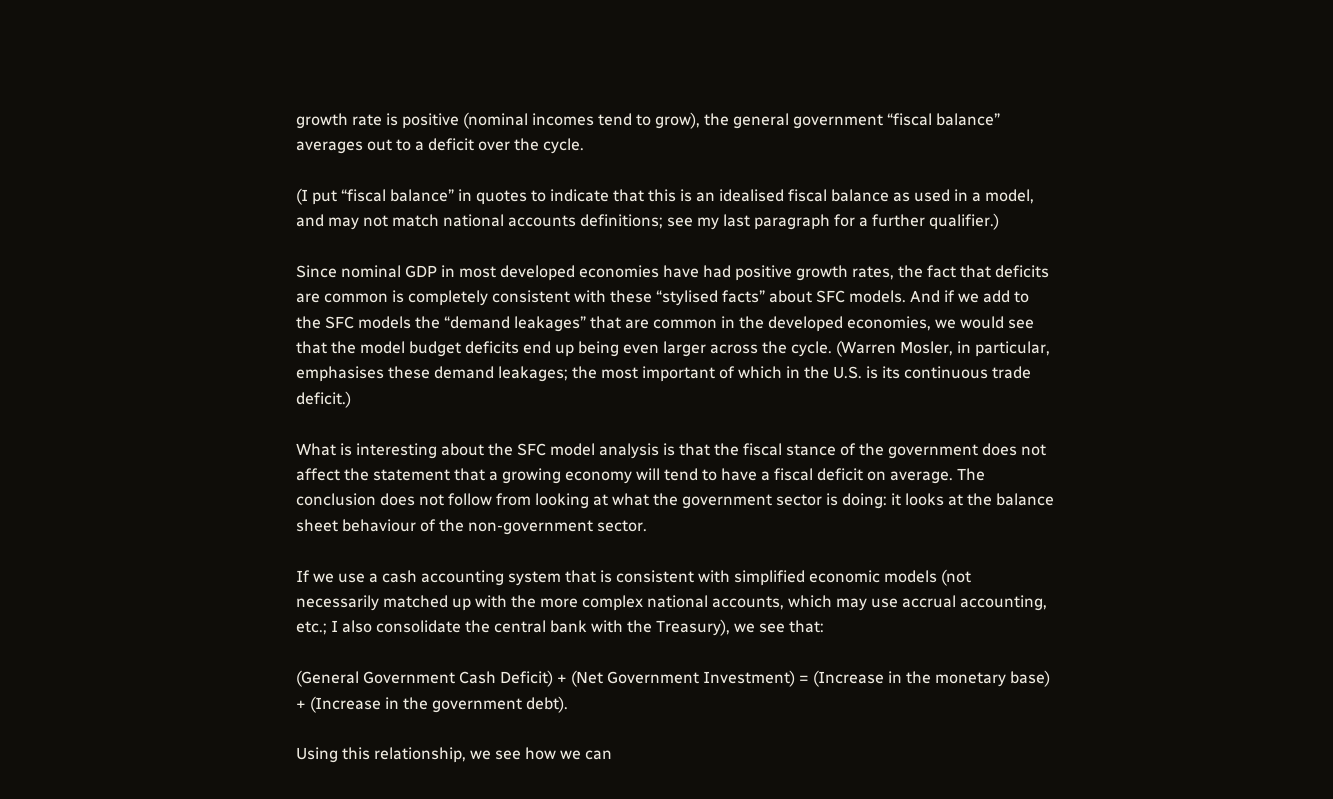growth rate is positive (nominal incomes tend to grow), the general government “fiscal balance” averages out to a deficit over the cycle.

(I put “fiscal balance” in quotes to indicate that this is an idealised fiscal balance as used in a model, and may not match national accounts definitions; see my last paragraph for a further qualifier.)

Since nominal GDP in most developed economies have had positive growth rates, the fact that deficits are common is completely consistent with these “stylised facts” about SFC models. And if we add to the SFC models the “demand leakages” that are common in the developed economies, we would see that the model budget deficits end up being even larger across the cycle. (Warren Mosler, in particular, emphasises these demand leakages; the most important of which in the U.S. is its continuous trade deficit.)

What is interesting about the SFC model analysis is that the fiscal stance of the government does not affect the statement that a growing economy will tend to have a fiscal deficit on average. The conclusion does not follow from looking at what the government sector is doing: it looks at the balance sheet behaviour of the non-government sector.

If we use a cash accounting system that is consistent with simplified economic models (not necessarily matched up with the more complex national accounts, which may use accrual accounting, etc.; I also consolidate the central bank with the Treasury), we see that:

(General Government Cash Deficit) + (Net Government Investment) = (Increase in the monetary base) + (Increase in the government debt).

Using this relationship, we see how we can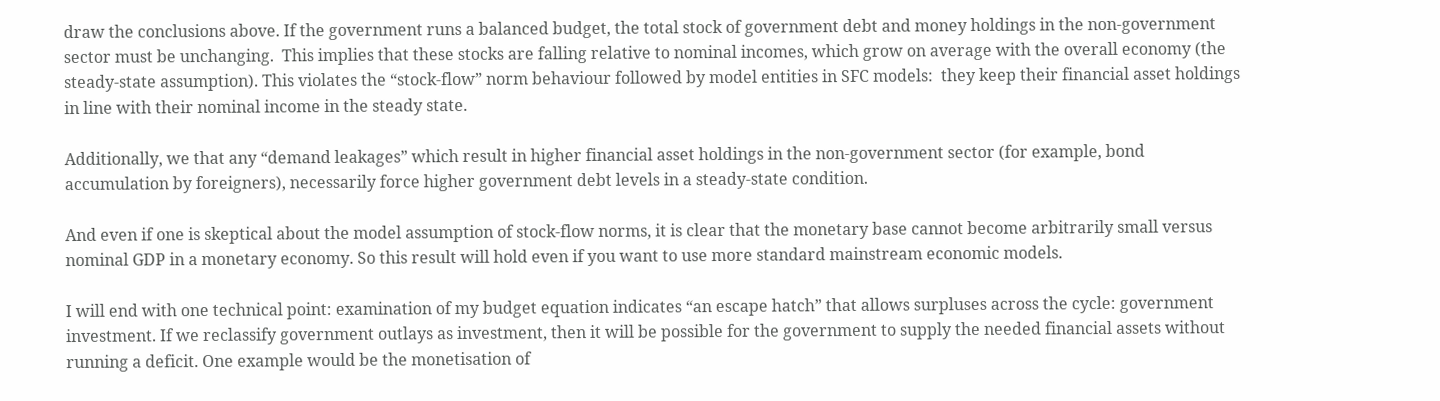draw the conclusions above. If the government runs a balanced budget, the total stock of government debt and money holdings in the non-government sector must be unchanging.  This implies that these stocks are falling relative to nominal incomes, which grow on average with the overall economy (the steady-state assumption). This violates the “stock-flow” norm behaviour followed by model entities in SFC models:  they keep their financial asset holdings in line with their nominal income in the steady state.

Additionally, we that any “demand leakages” which result in higher financial asset holdings in the non-government sector (for example, bond accumulation by foreigners), necessarily force higher government debt levels in a steady-state condition.

And even if one is skeptical about the model assumption of stock-flow norms, it is clear that the monetary base cannot become arbitrarily small versus nominal GDP in a monetary economy. So this result will hold even if you want to use more standard mainstream economic models.

I will end with one technical point: examination of my budget equation indicates “an escape hatch” that allows surpluses across the cycle: government investment. If we reclassify government outlays as investment, then it will be possible for the government to supply the needed financial assets without running a deficit. One example would be the monetisation of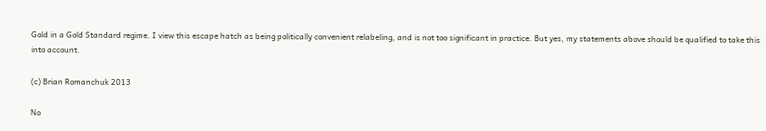Gold in a Gold Standard regime. I view this escape hatch as being politically convenient relabeling, and is not too significant in practice. But yes, my statements above should be qualified to take this into account.

(c) Brian Romanchuk 2013

No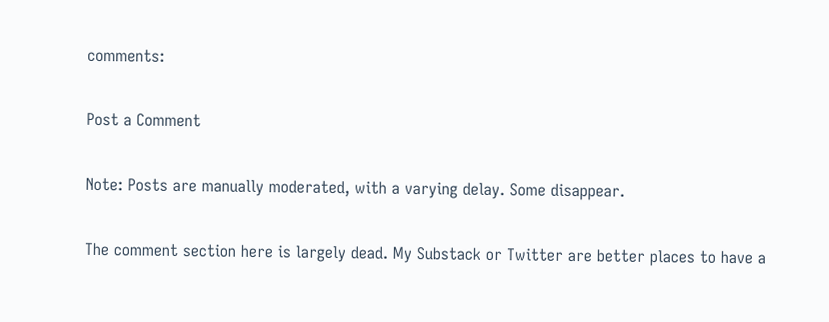comments:

Post a Comment

Note: Posts are manually moderated, with a varying delay. Some disappear.

The comment section here is largely dead. My Substack or Twitter are better places to have a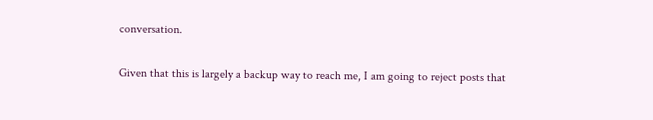conversation.

Given that this is largely a backup way to reach me, I am going to reject posts that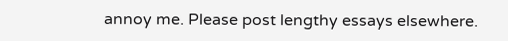annoy me. Please post lengthy essays elsewhere.